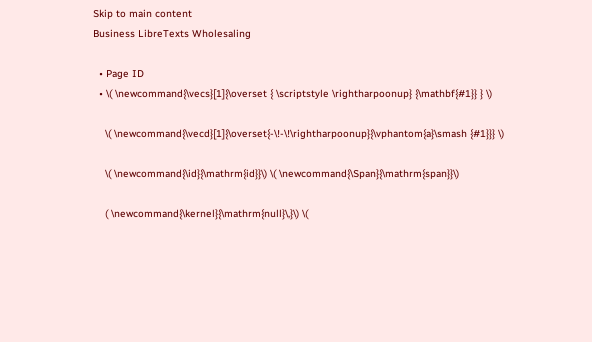Skip to main content
Business LibreTexts Wholesaling

  • Page ID
  • \( \newcommand{\vecs}[1]{\overset { \scriptstyle \rightharpoonup} {\mathbf{#1}} } \)

    \( \newcommand{\vecd}[1]{\overset{-\!-\!\rightharpoonup}{\vphantom{a}\smash {#1}}} \)

    \( \newcommand{\id}{\mathrm{id}}\) \( \newcommand{\Span}{\mathrm{span}}\)

    ( \newcommand{\kernel}{\mathrm{null}\,}\) \(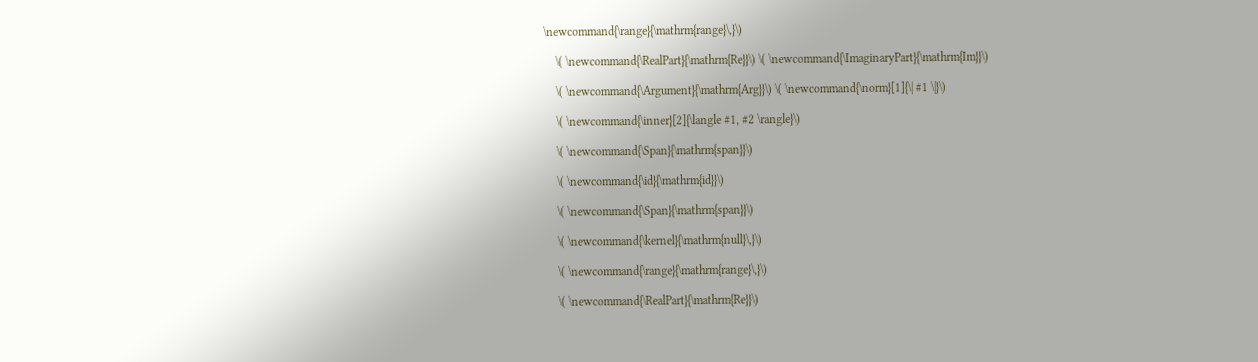\newcommand{\range}{\mathrm{range}\,}\)

    \( \newcommand{\RealPart}{\mathrm{Re}}\) \( \newcommand{\ImaginaryPart}{\mathrm{Im}}\)

    \( \newcommand{\Argument}{\mathrm{Arg}}\) \( \newcommand{\norm}[1]{\| #1 \|}\)

    \( \newcommand{\inner}[2]{\langle #1, #2 \rangle}\)

    \( \newcommand{\Span}{\mathrm{span}}\)

    \( \newcommand{\id}{\mathrm{id}}\)

    \( \newcommand{\Span}{\mathrm{span}}\)

    \( \newcommand{\kernel}{\mathrm{null}\,}\)

    \( \newcommand{\range}{\mathrm{range}\,}\)

    \( \newcommand{\RealPart}{\mathrm{Re}}\)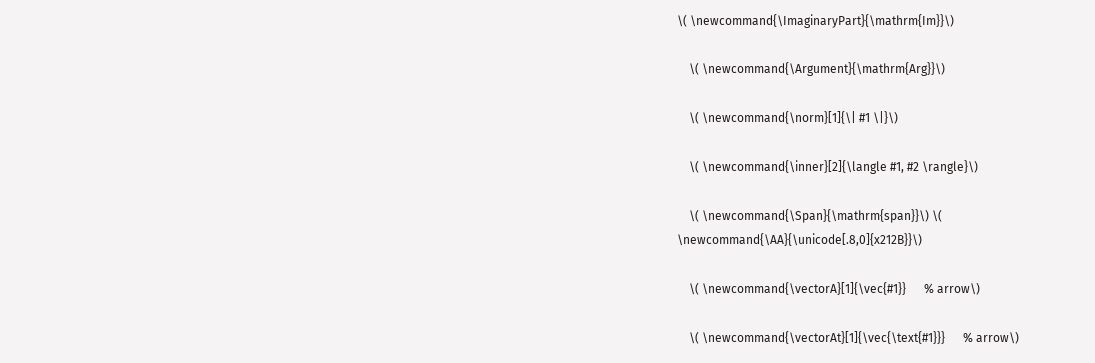\( \newcommand{\ImaginaryPart}{\mathrm{Im}}\)

    \( \newcommand{\Argument}{\mathrm{Arg}}\)

    \( \newcommand{\norm}[1]{\| #1 \|}\)

    \( \newcommand{\inner}[2]{\langle #1, #2 \rangle}\)

    \( \newcommand{\Span}{\mathrm{span}}\) \( \newcommand{\AA}{\unicode[.8,0]{x212B}}\)

    \( \newcommand{\vectorA}[1]{\vec{#1}}      % arrow\)

    \( \newcommand{\vectorAt}[1]{\vec{\text{#1}}}      % arrow\)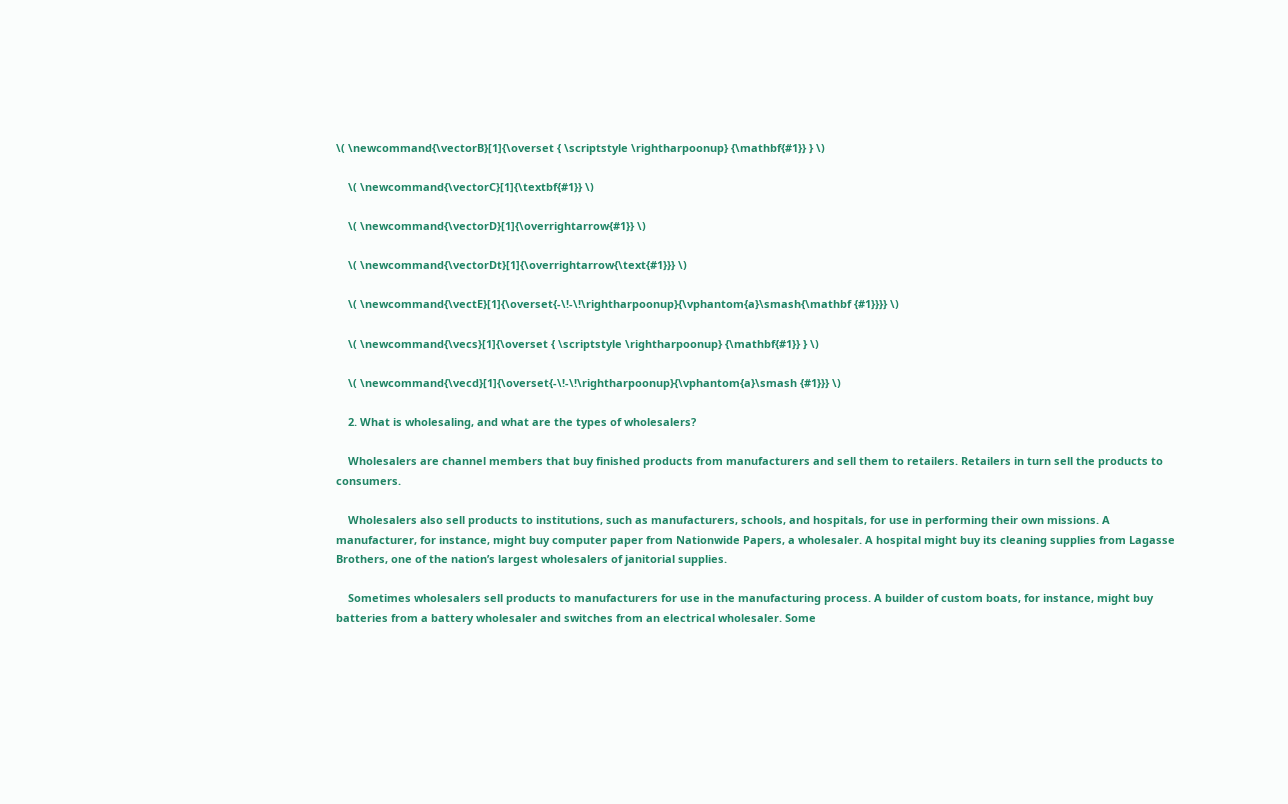\( \newcommand{\vectorB}[1]{\overset { \scriptstyle \rightharpoonup} {\mathbf{#1}} } \)

    \( \newcommand{\vectorC}[1]{\textbf{#1}} \)

    \( \newcommand{\vectorD}[1]{\overrightarrow{#1}} \)

    \( \newcommand{\vectorDt}[1]{\overrightarrow{\text{#1}}} \)

    \( \newcommand{\vectE}[1]{\overset{-\!-\!\rightharpoonup}{\vphantom{a}\smash{\mathbf {#1}}}} \)

    \( \newcommand{\vecs}[1]{\overset { \scriptstyle \rightharpoonup} {\mathbf{#1}} } \)

    \( \newcommand{\vecd}[1]{\overset{-\!-\!\rightharpoonup}{\vphantom{a}\smash {#1}}} \)

    2. What is wholesaling, and what are the types of wholesalers?

    Wholesalers are channel members that buy finished products from manufacturers and sell them to retailers. Retailers in turn sell the products to consumers.

    Wholesalers also sell products to institutions, such as manufacturers, schools, and hospitals, for use in performing their own missions. A manufacturer, for instance, might buy computer paper from Nationwide Papers, a wholesaler. A hospital might buy its cleaning supplies from Lagasse Brothers, one of the nation’s largest wholesalers of janitorial supplies.

    Sometimes wholesalers sell products to manufacturers for use in the manufacturing process. A builder of custom boats, for instance, might buy batteries from a battery wholesaler and switches from an electrical wholesaler. Some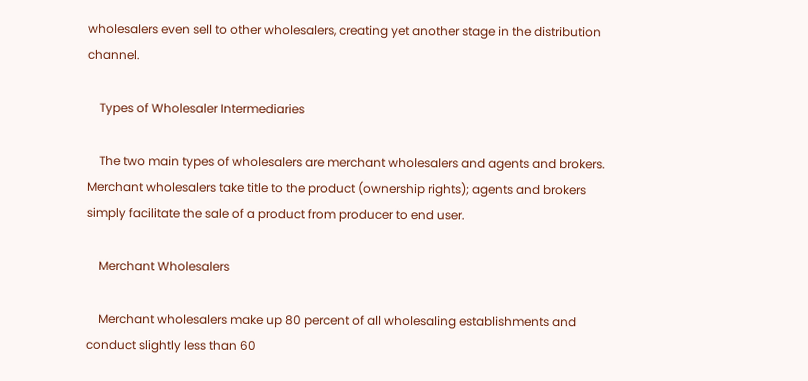wholesalers even sell to other wholesalers, creating yet another stage in the distribution channel.

    Types of Wholesaler Intermediaries

    The two main types of wholesalers are merchant wholesalers and agents and brokers. Merchant wholesalers take title to the product (ownership rights); agents and brokers simply facilitate the sale of a product from producer to end user.

    Merchant Wholesalers

    Merchant wholesalers make up 80 percent of all wholesaling establishments and conduct slightly less than 60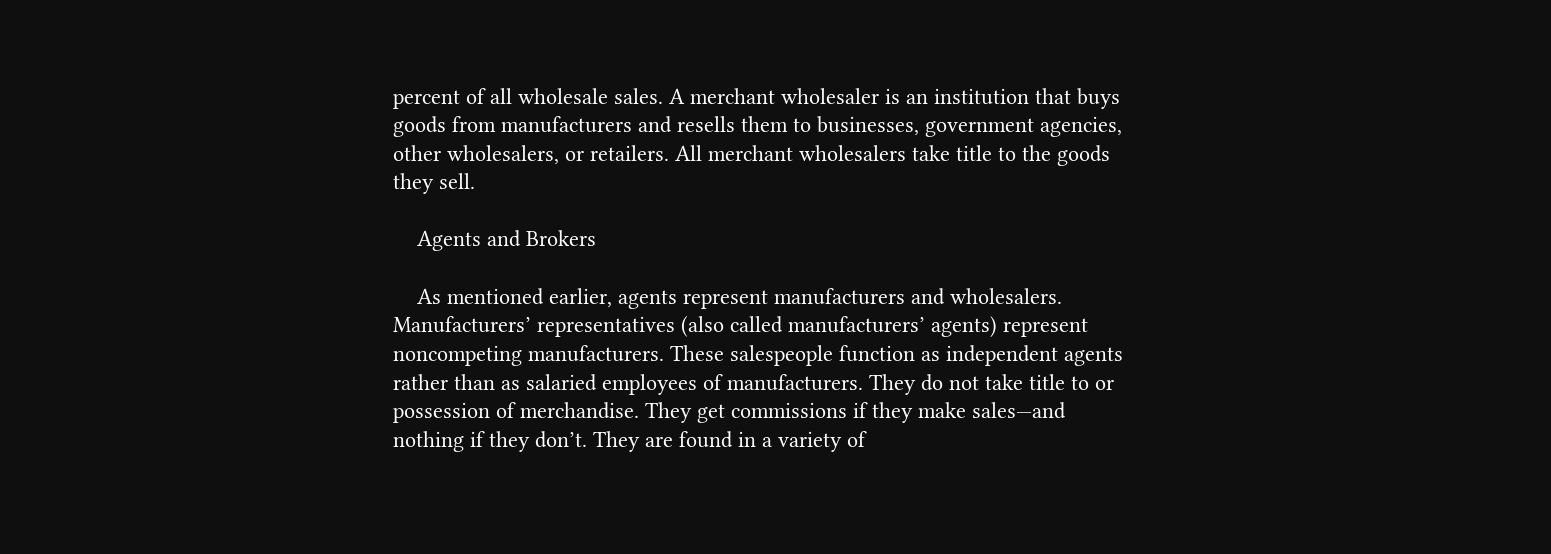percent of all wholesale sales. A merchant wholesaler is an institution that buys goods from manufacturers and resells them to businesses, government agencies, other wholesalers, or retailers. All merchant wholesalers take title to the goods they sell.

    Agents and Brokers

    As mentioned earlier, agents represent manufacturers and wholesalers. Manufacturers’ representatives (also called manufacturers’ agents) represent noncompeting manufacturers. These salespeople function as independent agents rather than as salaried employees of manufacturers. They do not take title to or possession of merchandise. They get commissions if they make sales—and nothing if they don’t. They are found in a variety of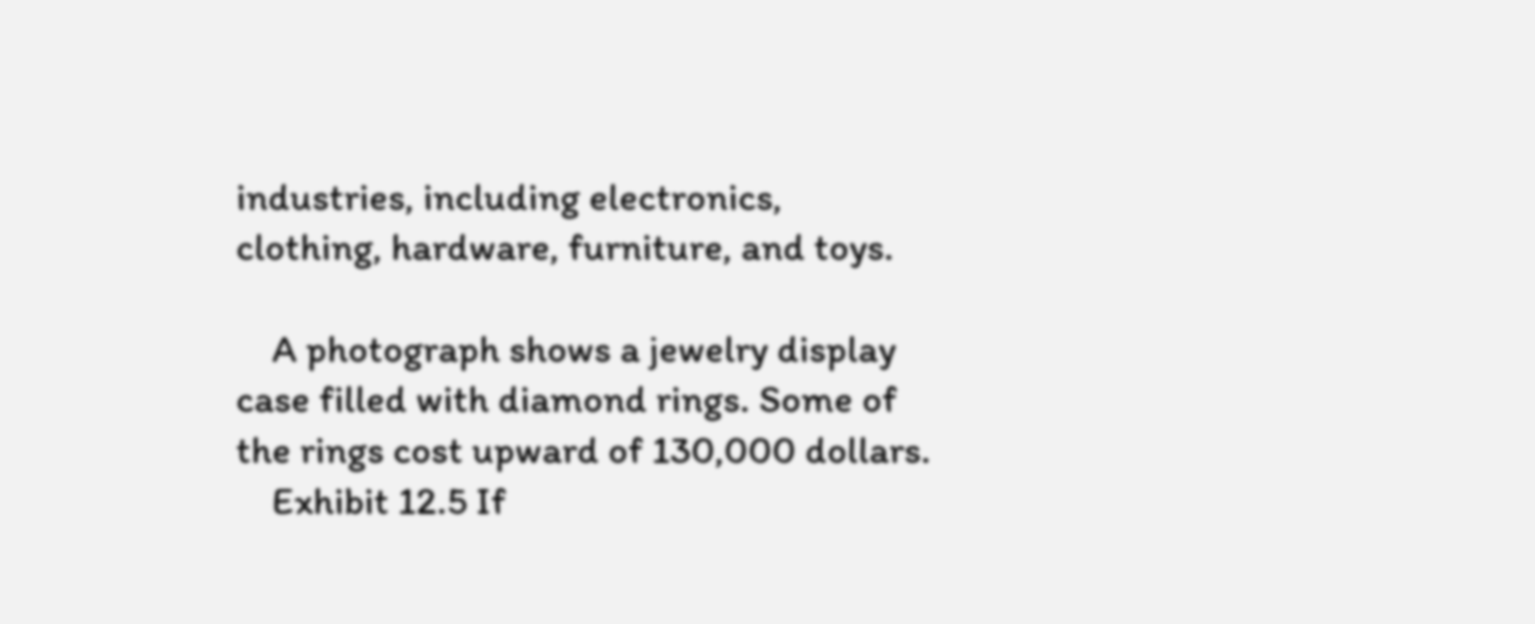industries, including electronics, clothing, hardware, furniture, and toys.

    A photograph shows a jewelry display case filled with diamond rings. Some of the rings cost upward of 130,000 dollars.
    Exhibit 12.5 If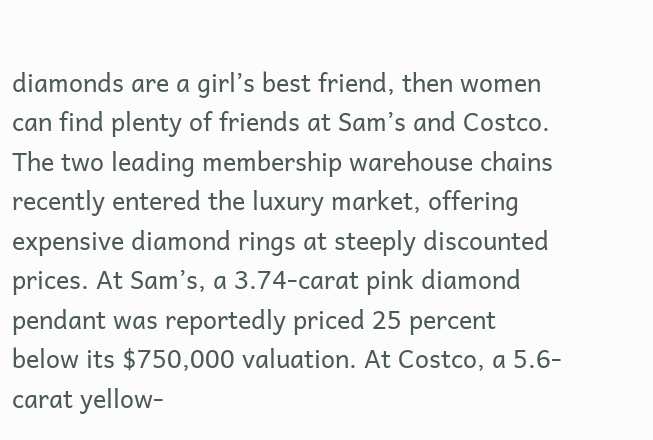diamonds are a girl’s best friend, then women can find plenty of friends at Sam’s and Costco. The two leading membership warehouse chains recently entered the luxury market, offering expensive diamond rings at steeply discounted prices. At Sam’s, a 3.74-carat pink diamond pendant was reportedly priced 25 percent below its $750,000 valuation. At Costco, a 5.6-carat yellow-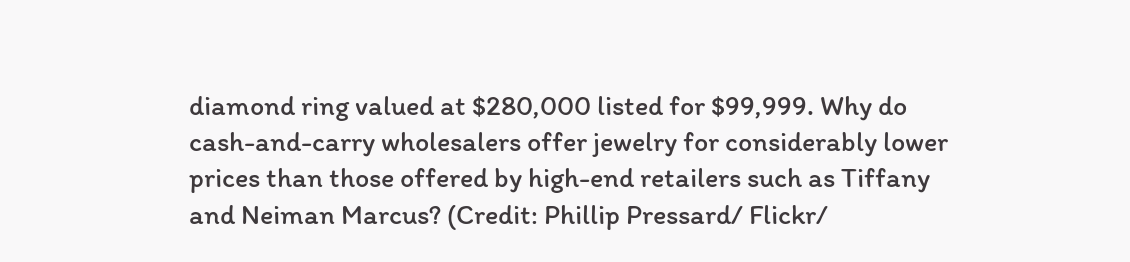diamond ring valued at $280,000 listed for $99,999. Why do cash-and-carry wholesalers offer jewelry for considerably lower prices than those offered by high-end retailers such as Tiffany and Neiman Marcus? (Credit: Phillip Pressard/ Flickr/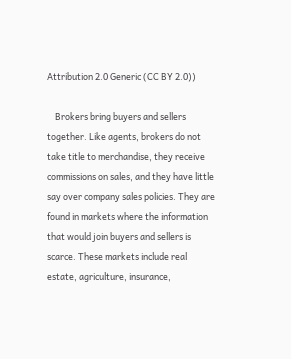Attribution 2.0 Generic (CC BY 2.0))

    Brokers bring buyers and sellers together. Like agents, brokers do not take title to merchandise, they receive commissions on sales, and they have little say over company sales policies. They are found in markets where the information that would join buyers and sellers is scarce. These markets include real estate, agriculture, insurance,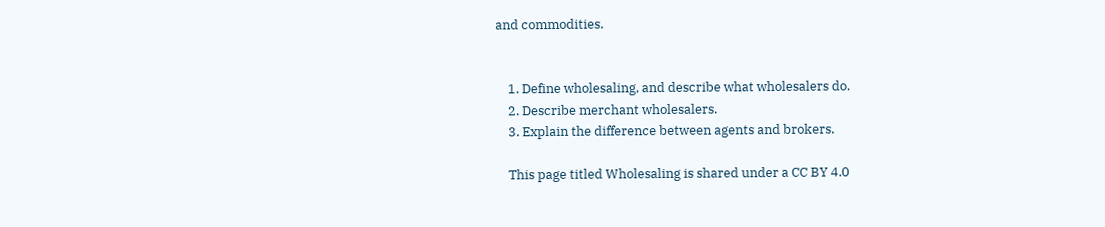and commodities.


    1. Define wholesaling, and describe what wholesalers do.
    2. Describe merchant wholesalers.
    3. Explain the difference between agents and brokers.

    This page titled Wholesaling is shared under a CC BY 4.0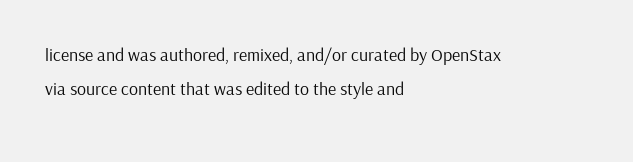license and was authored, remixed, and/or curated by OpenStax via source content that was edited to the style and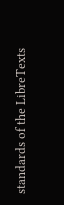standards of the LibreTexts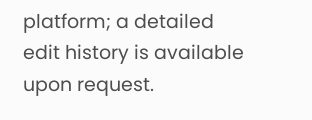platform; a detailed edit history is available upon request.